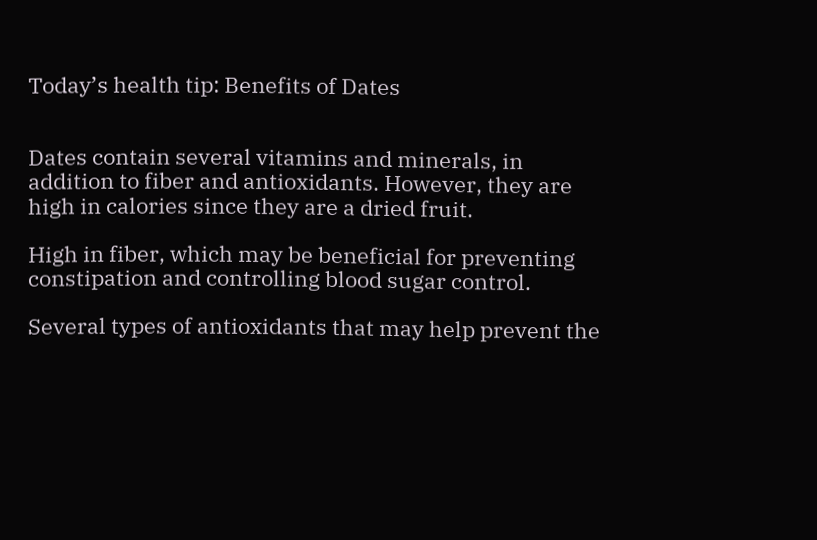Today’s health tip: Benefits of Dates


Dates contain several vitamins and minerals, in addition to fiber and antioxidants. However, they are high in calories since they are a dried fruit.

High in fiber, which may be beneficial for preventing constipation and controlling blood sugar control.

Several types of antioxidants that may help prevent the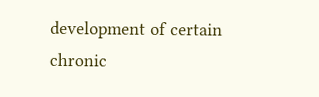development of certain chronic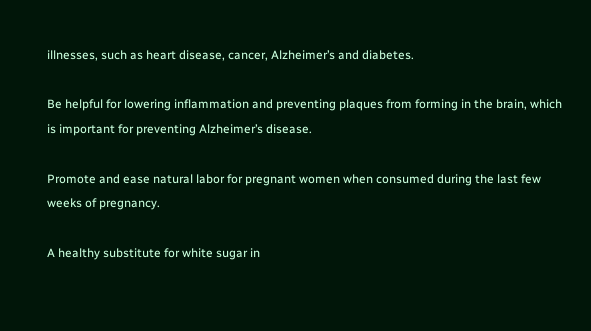illnesses, such as heart disease, cancer, Alzheimer’s and diabetes.

Be helpful for lowering inflammation and preventing plaques from forming in the brain, which is important for preventing Alzheimer’s disease.

Promote and ease natural labor for pregnant women when consumed during the last few weeks of pregnancy.

A healthy substitute for white sugar in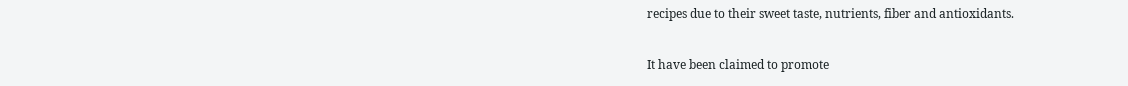recipes due to their sweet taste, nutrients, fiber and antioxidants.

It have been claimed to promote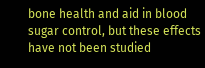bone health and aid in blood sugar control, but these effects have not been studied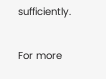sufficiently.

For more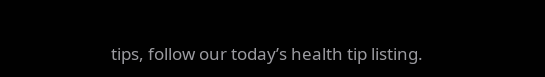tips, follow our today’s health tip listing.